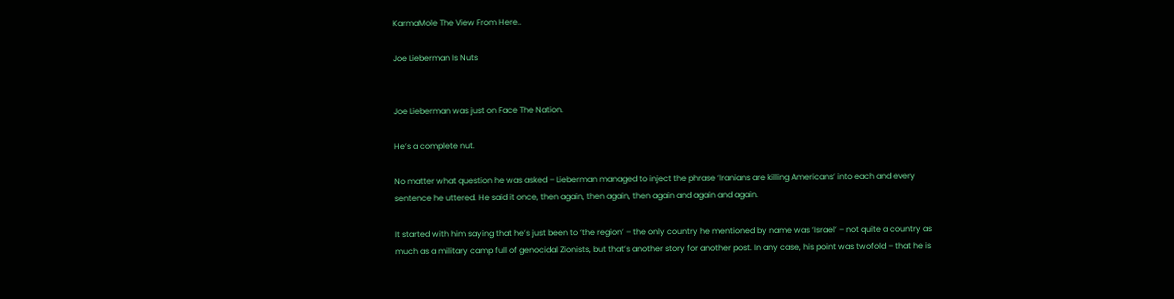KarmaMole The View From Here..

Joe Lieberman Is Nuts


Joe Lieberman was just on Face The Nation.

He’s a complete nut.

No matter what question he was asked – Lieberman managed to inject the phrase ‘Iranians are killing Americans’ into each and every sentence he uttered. He said it once, then again, then again, then again and again and again.

It started with him saying that he’s just been to ‘the region’ – the only country he mentioned by name was ‘Israel’ – not quite a country as much as a military camp full of genocidal Zionists, but that’s another story for another post. In any case, his point was twofold – that he is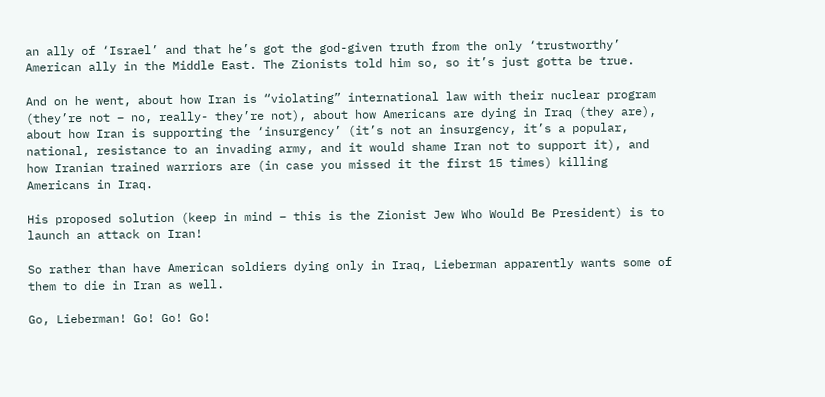an ally of ‘Israel’ and that he’s got the god-given truth from the only ‘trustworthy’ American ally in the Middle East. The Zionists told him so, so it’s just gotta be true.

And on he went, about how Iran is “violating” international law with their nuclear program (they’re not – no, really- they’re not), about how Americans are dying in Iraq (they are), about how Iran is supporting the ‘insurgency’ (it’s not an insurgency, it’s a popular, national, resistance to an invading army, and it would shame Iran not to support it), and how Iranian trained warriors are (in case you missed it the first 15 times) killing Americans in Iraq.

His proposed solution (keep in mind – this is the Zionist Jew Who Would Be President) is to launch an attack on Iran!

So rather than have American soldiers dying only in Iraq, Lieberman apparently wants some of them to die in Iran as well.

Go, Lieberman! Go! Go! Go!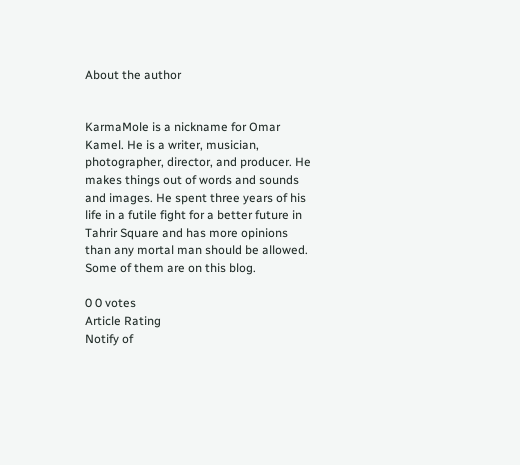About the author


KarmaMole is a nickname for Omar Kamel. He is a writer, musician, photographer, director, and producer. He makes things out of words and sounds and images. He spent three years of his life in a futile fight for a better future in Tahrir Square and has more opinions than any mortal man should be allowed. Some of them are on this blog.

0 0 votes
Article Rating
Notify of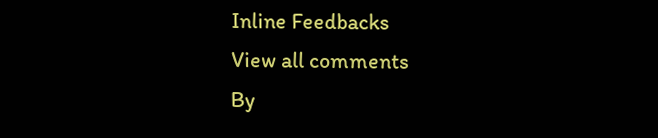Inline Feedbacks
View all comments
By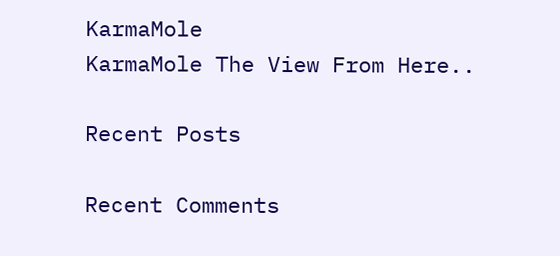KarmaMole
KarmaMole The View From Here..

Recent Posts

Recent Comments